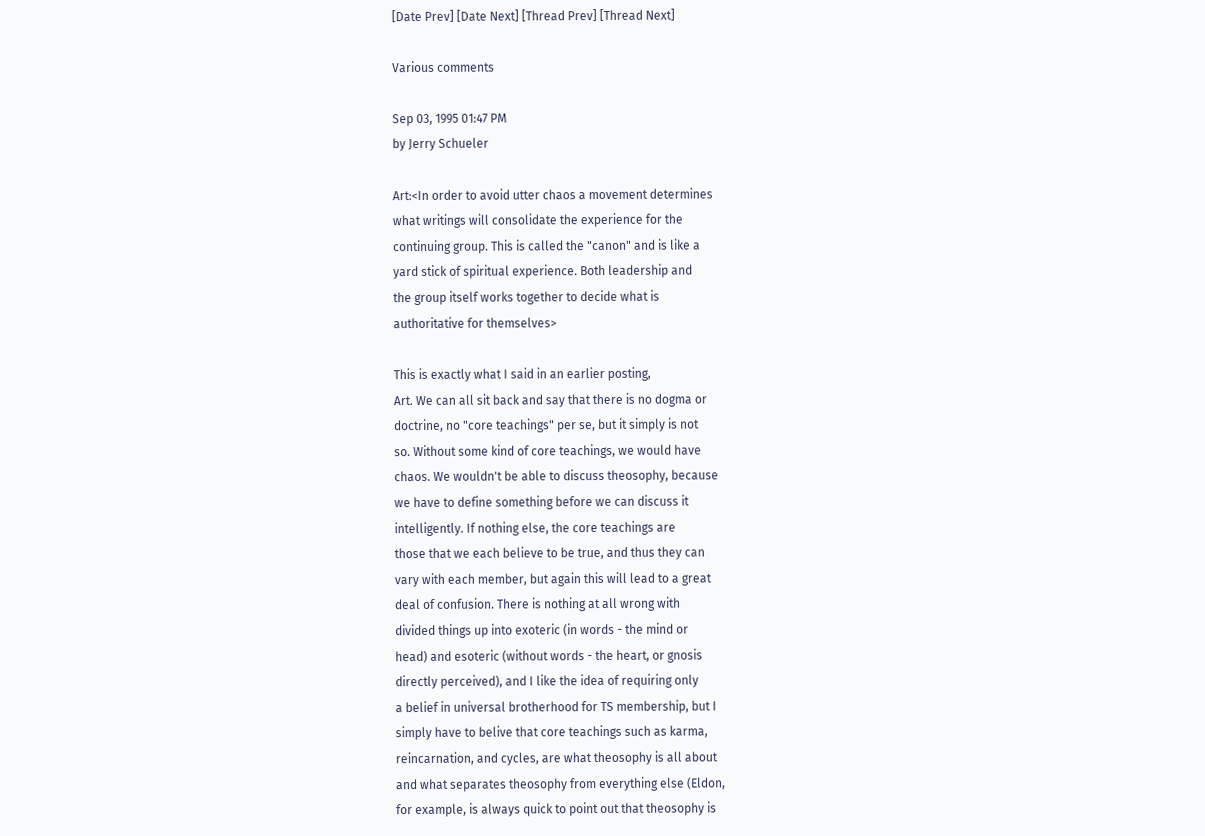[Date Prev] [Date Next] [Thread Prev] [Thread Next]

Various comments

Sep 03, 1995 01:47 PM
by Jerry Schueler

Art:<In order to avoid utter chaos a movement determines
what writings will consolidate the experience for the
continuing group. This is called the "canon" and is like a
yard stick of spiritual experience. Both leadership and
the group itself works together to decide what is
authoritative for themselves>

This is exactly what I said in an earlier posting,
Art. We can all sit back and say that there is no dogma or
doctrine, no "core teachings" per se, but it simply is not
so. Without some kind of core teachings, we would have
chaos. We wouldn't be able to discuss theosophy, because
we have to define something before we can discuss it
intelligently. If nothing else, the core teachings are
those that we each believe to be true, and thus they can
vary with each member, but again this will lead to a great
deal of confusion. There is nothing at all wrong with
divided things up into exoteric (in words - the mind or
head) and esoteric (without words - the heart, or gnosis
directly perceived), and I like the idea of requiring only
a belief in universal brotherhood for TS membership, but I
simply have to belive that core teachings such as karma,
reincarnation, and cycles, are what theosophy is all about
and what separates theosophy from everything else (Eldon,
for example, is always quick to point out that theosophy is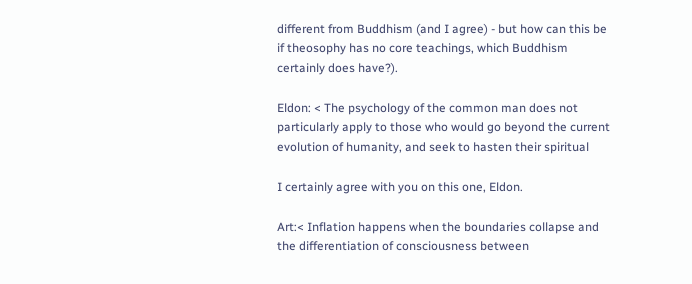different from Buddhism (and I agree) - but how can this be
if theosophy has no core teachings, which Buddhism
certainly does have?).

Eldon: < The psychology of the common man does not
particularly apply to those who would go beyond the current
evolution of humanity, and seek to hasten their spiritual

I certainly agree with you on this one, Eldon.

Art:< Inflation happens when the boundaries collapse and
the differentiation of consciousness between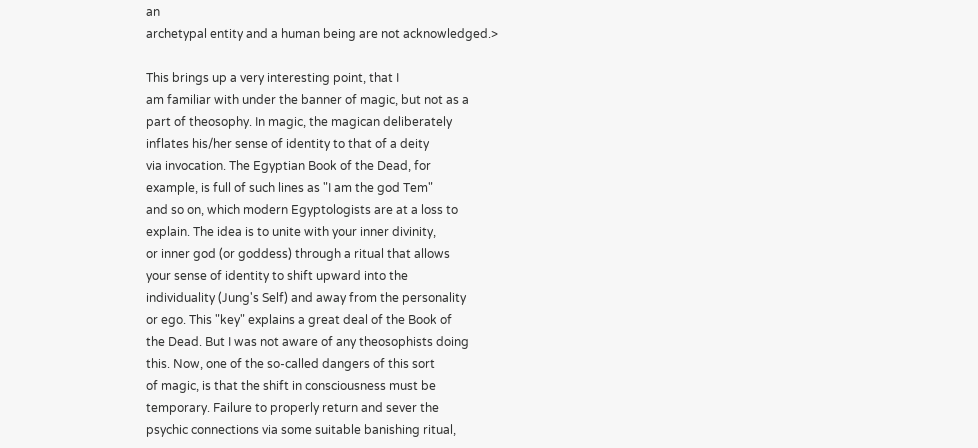an
archetypal entity and a human being are not acknowledged.>

This brings up a very interesting point, that I
am familiar with under the banner of magic, but not as a
part of theosophy. In magic, the magican deliberately
inflates his/her sense of identity to that of a deity
via invocation. The Egyptian Book of the Dead, for
example, is full of such lines as "I am the god Tem"
and so on, which modern Egyptologists are at a loss to
explain. The idea is to unite with your inner divinity,
or inner god (or goddess) through a ritual that allows
your sense of identity to shift upward into the
individuality (Jung's Self) and away from the personality
or ego. This "key" explains a great deal of the Book of
the Dead. But I was not aware of any theosophists doing
this. Now, one of the so-called dangers of this sort
of magic, is that the shift in consciousness must be
temporary. Failure to properly return and sever the
psychic connections via some suitable banishing ritual,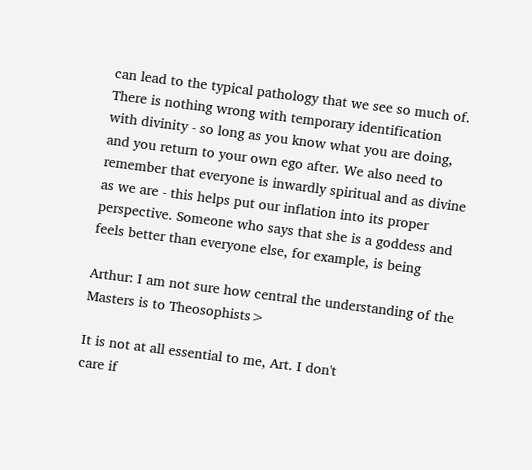can lead to the typical pathology that we see so much of.
There is nothing wrong with temporary identification
with divinity - so long as you know what you are doing,
and you return to your own ego after. We also need to
remember that everyone is inwardly spiritual and as divine
as we are - this helps put our inflation into its proper
perspective. Someone who says that she is a goddess and
feels better than everyone else, for example, is being

Arthur: I am not sure how central the understanding of the
Masters is to Theosophists>

It is not at all essential to me, Art. I don't
care if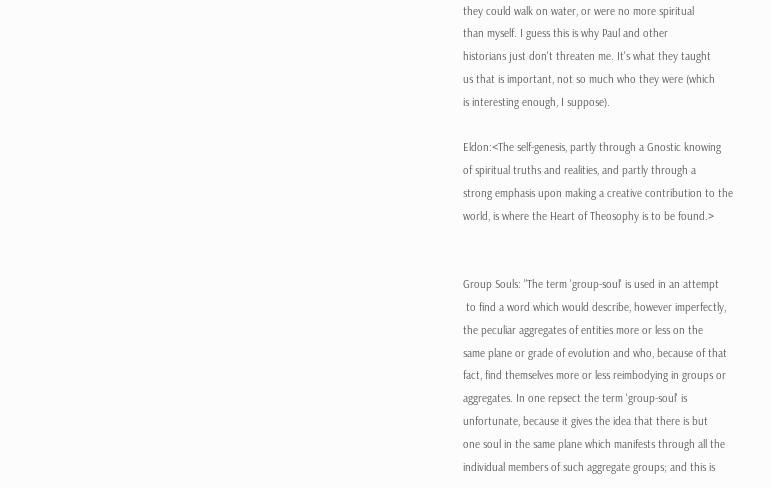they could walk on water, or were no more spiritual
than myself. I guess this is why Paul and other
historians just don't threaten me. It's what they taught
us that is important, not so much who they were (which
is interesting enough, I suppose).

Eldon:<The self-genesis, partly through a Gnostic knowing
of spiritual truths and realities, and partly through a
strong emphasis upon making a creative contribution to the
world, is where the Heart of Theosophy is to be found.>


Group Souls: "The term 'group-soul' is used in an attempt
 to find a word which would describe, however imperfectly,
the peculiar aggregates of entities more or less on the
same plane or grade of evolution and who, because of that
fact, find themselves more or less reimbodying in groups or
aggregates. In one repsect the term 'group-soul' is
unfortunate, because it gives the idea that there is but
one soul in the same plane which manifests through all the
individual members of such aggregate groups; and this is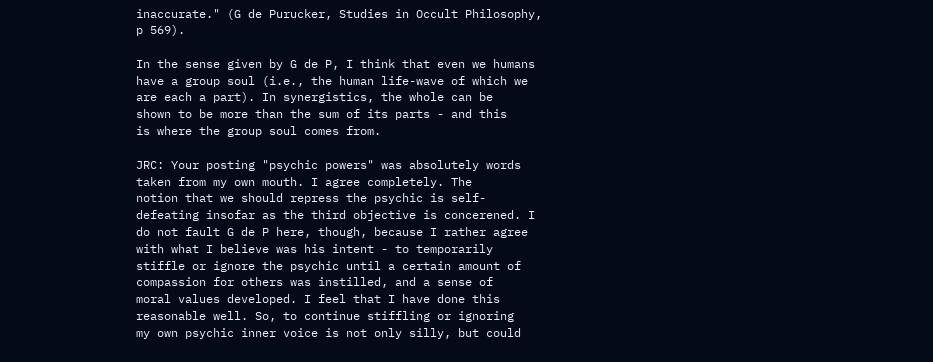inaccurate." (G de Purucker, Studies in Occult Philosophy,
p 569).

In the sense given by G de P, I think that even we humans
have a group soul (i.e., the human life-wave of which we
are each a part). In synergistics, the whole can be
shown to be more than the sum of its parts - and this
is where the group soul comes from.

JRC: Your posting "psychic powers" was absolutely words
taken from my own mouth. I agree completely. The
notion that we should repress the psychic is self-
defeating insofar as the third objective is concerened. I
do not fault G de P here, though, because I rather agree
with what I believe was his intent - to temporarily
stiffle or ignore the psychic until a certain amount of
compassion for others was instilled, and a sense of
moral values developed. I feel that I have done this
reasonable well. So, to continue stiffling or ignoring
my own psychic inner voice is not only silly, but could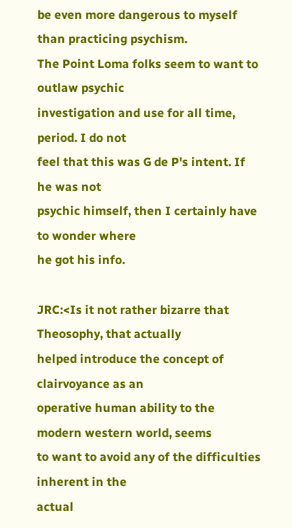be even more dangerous to myself than practicing psychism.
The Point Loma folks seem to want to outlaw psychic
investigation and use for all time, period. I do not
feel that this was G de P's intent. If he was not
psychic himself, then I certainly have to wonder where
he got his info.

JRC:<Is it not rather bizarre that Theosophy, that actually
helped introduce the concept of clairvoyance as an
operative human ability to the modern western world, seems
to want to avoid any of the difficulties inherent in the
actual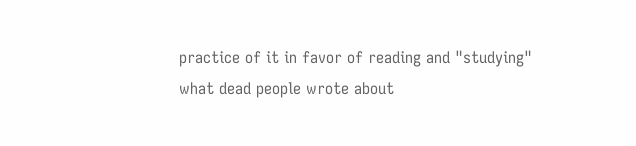practice of it in favor of reading and "studying"
what dead people wrote about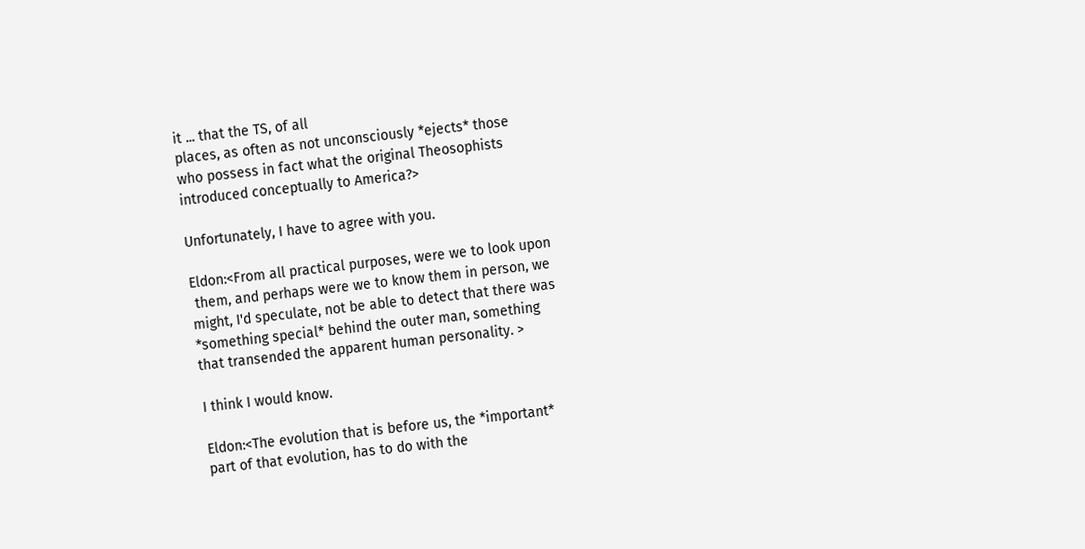it ... that the TS, of all
places, as often as not unconsciously *ejects* those
who possess in fact what the original Theosophists
introduced conceptually to America?>

Unfortunately, I have to agree with you.

Eldon:<From all practical purposes, were we to look upon
 them, and perhaps were we to know them in person, we
might, I'd speculate, not be able to detect that there was
*something special* behind the outer man, something
that transended the apparent human personality. >

I think I would know.

Eldon:<The evolution that is before us, the *important*
part of that evolution, has to do with the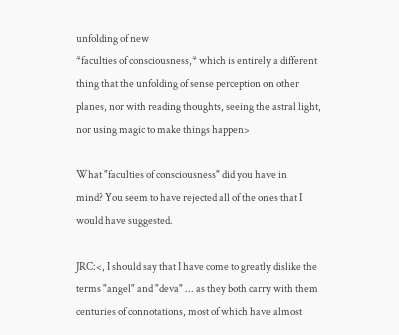unfolding of new
*faculties of consciousness,* which is entirely a different
thing that the unfolding of sense perception on other
planes, nor with reading thoughts, seeing the astral light,
nor using magic to make things happen>

What "faculties of consciousness" did you have in
mind? You seem to have rejected all of the ones that I
would have suggested.

JRC:<, I should say that I have come to greatly dislike the
terms "angel" and "deva" ... as they both carry with them
centuries of connotations, most of which have almost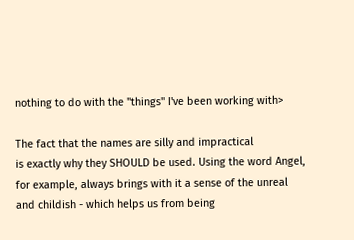nothing to do with the "things" I've been working with>

The fact that the names are silly and impractical
is exactly why they SHOULD be used. Using the word Angel,
for example, always brings with it a sense of the unreal
and childish - which helps us from being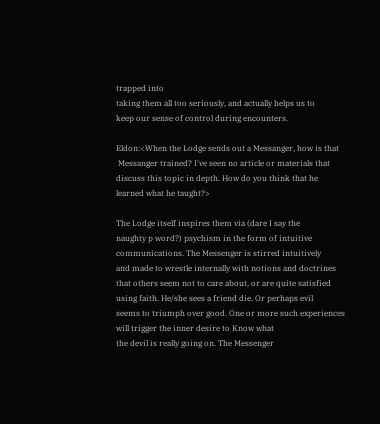trapped into
taking them all too seriously, and actually helps us to
keep our sense of control during encounters.

Eldon:<When the Lodge sends out a Messanger, how is that
 Messanger trained? I've seen no article or materials that
discuss this topic in depth. How do you think that he
learned what he taught?>

The Lodge itself inspires them via (dare I say the
naughty p word?) psychism in the form of intuitive
communications. The Messenger is stirred intuitively
and made to wrestle internally with notions and doctrines
that others seem not to care about, or are quite satisfied
using faith. He/she sees a friend die. Or perhaps evil
seems to triumph over good. One or more such experiences
will trigger the inner desire to Know what
the devil is really going on. The Messenger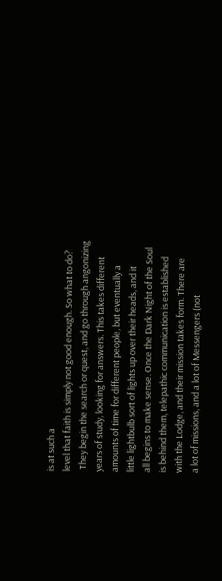is at such a
level that faith is simply not good enough. So what to do?
 They begin the search or quest, and go through angonizing
years of study, looking for answers. This takes different
amounts of time for different people, but eventually a
little lightbulb sort of lights up over their heads, and it
all begins to make sense. Once the Dark Night of the Soul
is behind them, telepathic communication is established
with the Lodge, and their mission takes form. There are
a lot of missions, and a lot of Messengers (not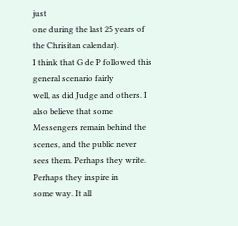just
one during the last 25 years of the Chrisitan calendar).
I think that G de P followed this general scenario fairly
well, as did Judge and others. I also believe that some
Messengers remain behind the scenes, and the public never
sees them. Perhaps they write. Perhaps they inspire in
some way. It all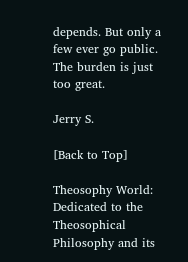depends. But only a few ever go public.
The burden is just too great.

Jerry S.

[Back to Top]

Theosophy World: Dedicated to the Theosophical Philosophy and its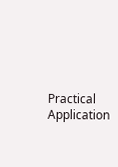Practical Application